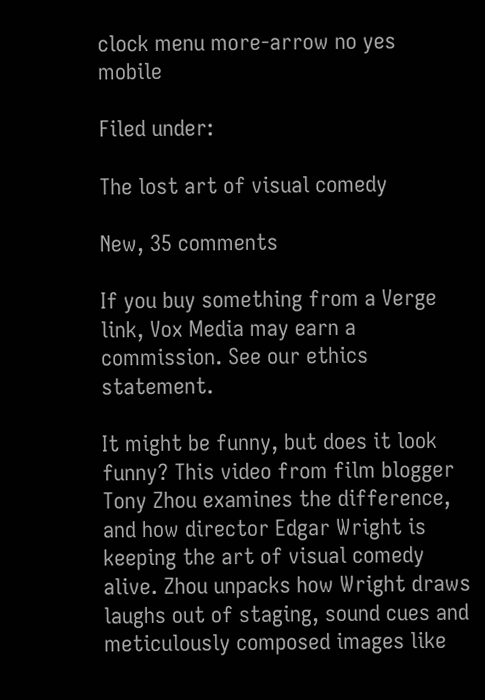clock menu more-arrow no yes mobile

Filed under:

The lost art of visual comedy

New, 35 comments

If you buy something from a Verge link, Vox Media may earn a commission. See our ethics statement.

It might be funny, but does it look funny? This video from film blogger Tony Zhou examines the difference, and how director Edgar Wright is keeping the art of visual comedy alive. Zhou unpacks how Wright draws laughs out of staging, sound cues and meticulously composed images like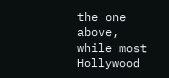the one above, while most Hollywood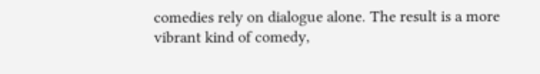comedies rely on dialogue alone. The result is a more vibrant kind of comedy,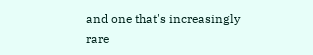and one that's increasingly rare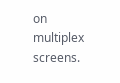on multiplex screens.